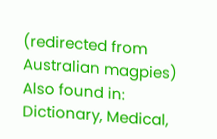(redirected from Australian magpies)
Also found in: Dictionary, Medical,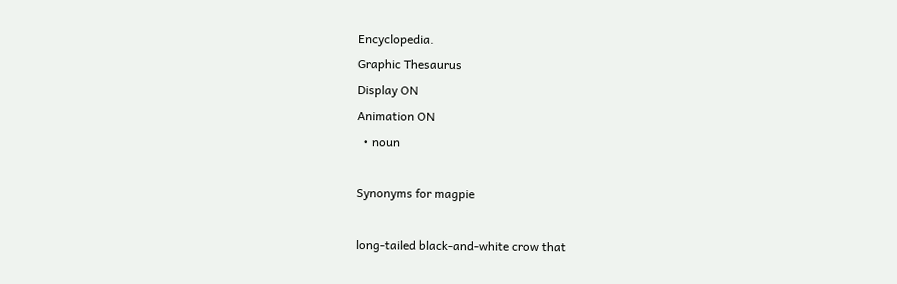Encyclopedia.
Graphic Thesaurus
Display ON
Animation ON
  • noun

Synonyms for magpie

long-tailed black-and-white crow that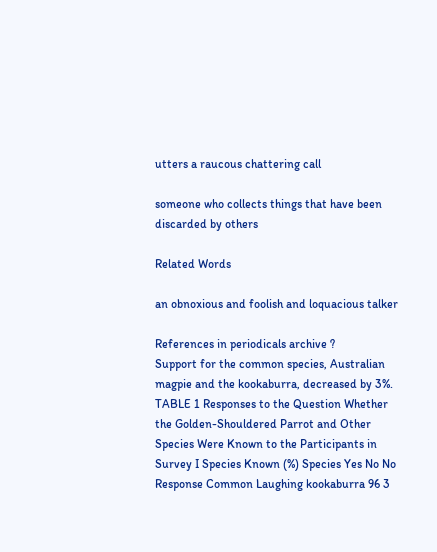utters a raucous chattering call

someone who collects things that have been discarded by others

Related Words

an obnoxious and foolish and loquacious talker

References in periodicals archive ?
Support for the common species, Australian magpie and the kookaburra, decreased by 3%.
TABLE 1 Responses to the Question Whether the Golden-Shouldered Parrot and Other Species Were Known to the Participants in Survey I Species Known (%) Species Yes No No Response Common Laughing kookaburra 96 3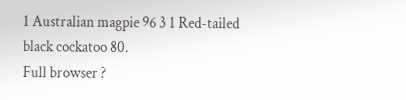1 Australian magpie 96 3 1 Red-tailed black cockatoo 80.
Full browser ?